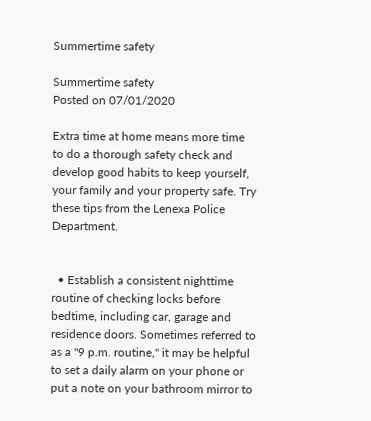Summertime safety

Summertime safety
Posted on 07/01/2020

Extra time at home means more time to do a thorough safety check and develop good habits to keep yourself, your family and your property safe. Try these tips from the Lenexa Police Department.


  • Establish a consistent nighttime routine of checking locks before bedtime, including car, garage and residence doors. Sometimes referred to as a "9 p.m. routine," it may be helpful to set a daily alarm on your phone or put a note on your bathroom mirror to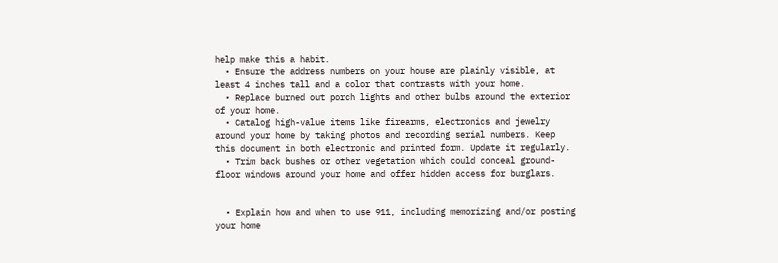help make this a habit.
  • Ensure the address numbers on your house are plainly visible, at least 4 inches tall and a color that contrasts with your home.
  • Replace burned out porch lights and other bulbs around the exterior of your home.
  • Catalog high-value items like firearms, electronics and jewelry around your home by taking photos and recording serial numbers. Keep this document in both electronic and printed form. Update it regularly.
  • Trim back bushes or other vegetation which could conceal ground-floor windows around your home and offer hidden access for burglars.


  • Explain how and when to use 911, including memorizing and/or posting your home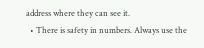address where they can see it.
  • There is safety in numbers. Always use the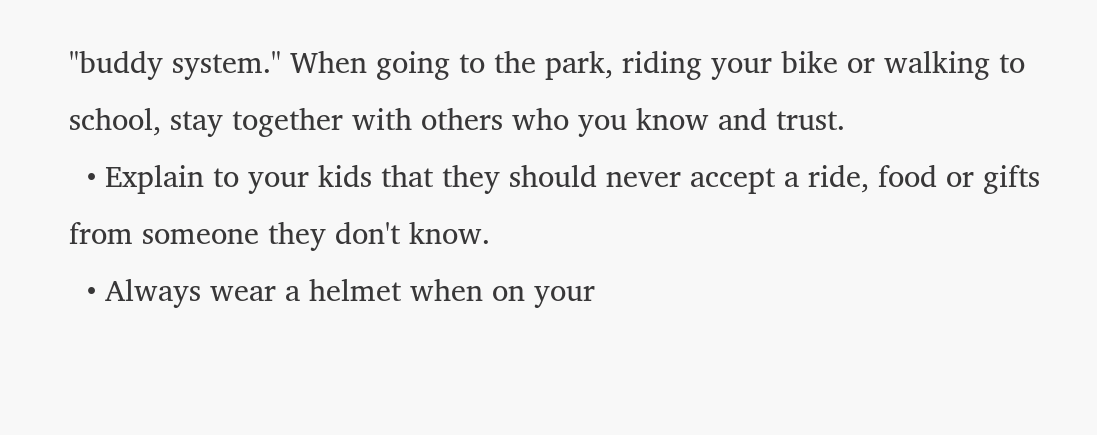"buddy system." When going to the park, riding your bike or walking to school, stay together with others who you know and trust.
  • Explain to your kids that they should never accept a ride, food or gifts from someone they don't know.
  • Always wear a helmet when on your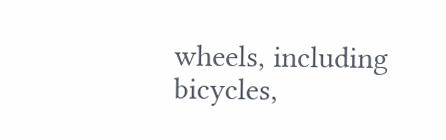wheels, including  bicycles,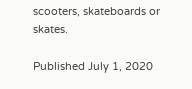scooters, skateboards or skates.

Published July 1, 2020